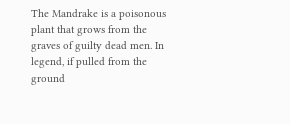The Mandrake is a poisonous plant that grows from the graves of guilty dead men. In legend, if pulled from the ground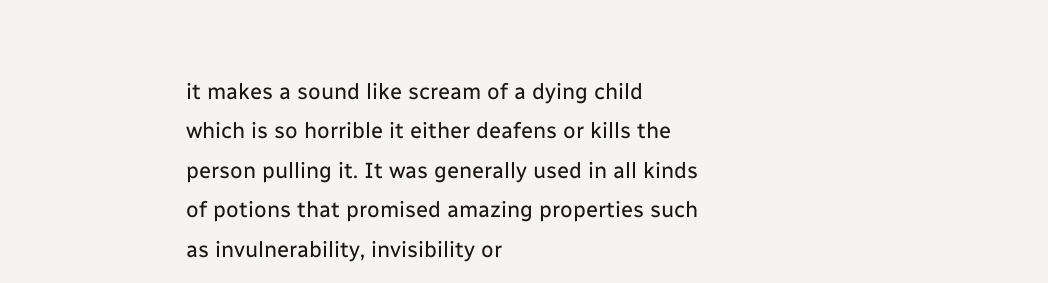it makes a sound like scream of a dying child which is so horrible it either deafens or kills the person pulling it. It was generally used in all kinds of potions that promised amazing properties such as invulnerability, invisibility or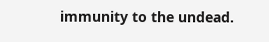immunity to the undead.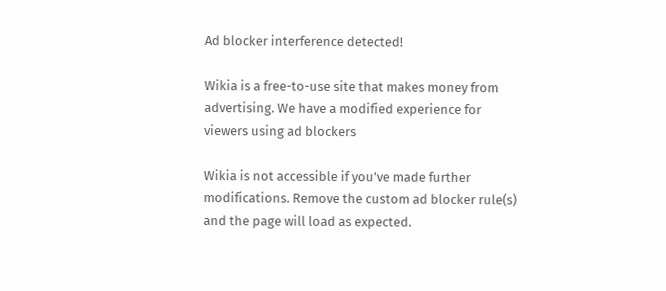Ad blocker interference detected!

Wikia is a free-to-use site that makes money from advertising. We have a modified experience for viewers using ad blockers

Wikia is not accessible if you’ve made further modifications. Remove the custom ad blocker rule(s) and the page will load as expected.